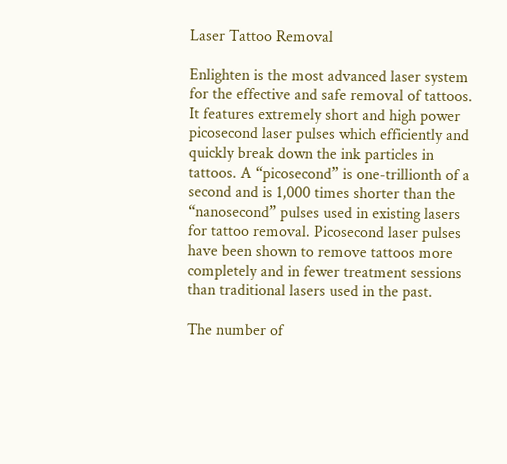Laser Tattoo Removal

Enlighten is the most advanced laser system for the effective and safe removal of tattoos. It features extremely short and high power picosecond laser pulses which efficiently and quickly break down the ink particles in tattoos. A “picosecond” is one-trillionth of a second and is 1,000 times shorter than the “nanosecond” pulses used in existing lasers for tattoo removal. Picosecond laser pulses have been shown to remove tattoos more completely and in fewer treatment sessions than traditional lasers used in the past.

The number of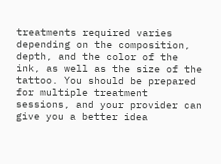treatments required varies depending on the composition, depth, and the color of the ink, as well as the size of the tattoo. You should be prepared for multiple treatment sessions, and your provider can give you a better idea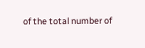of the total number of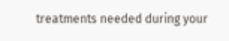treatments needed during your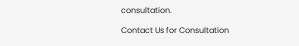consultation.

Contact Us for Consultation